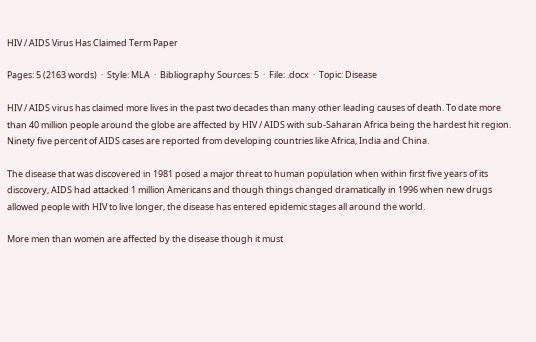HIV / AIDS Virus Has Claimed Term Paper

Pages: 5 (2163 words)  ·  Style: MLA  ·  Bibliography Sources: 5  ·  File: .docx  ·  Topic: Disease

HIV / AIDS virus has claimed more lives in the past two decades than many other leading causes of death. To date more than 40 million people around the globe are affected by HIV / AIDS with sub-Saharan Africa being the hardest hit region. Ninety five percent of AIDS cases are reported from developing countries like Africa, India and China.

The disease that was discovered in 1981 posed a major threat to human population when within first five years of its discovery, AIDS had attacked 1 million Americans and though things changed dramatically in 1996 when new drugs allowed people with HIV to live longer, the disease has entered epidemic stages all around the world.

More men than women are affected by the disease though it must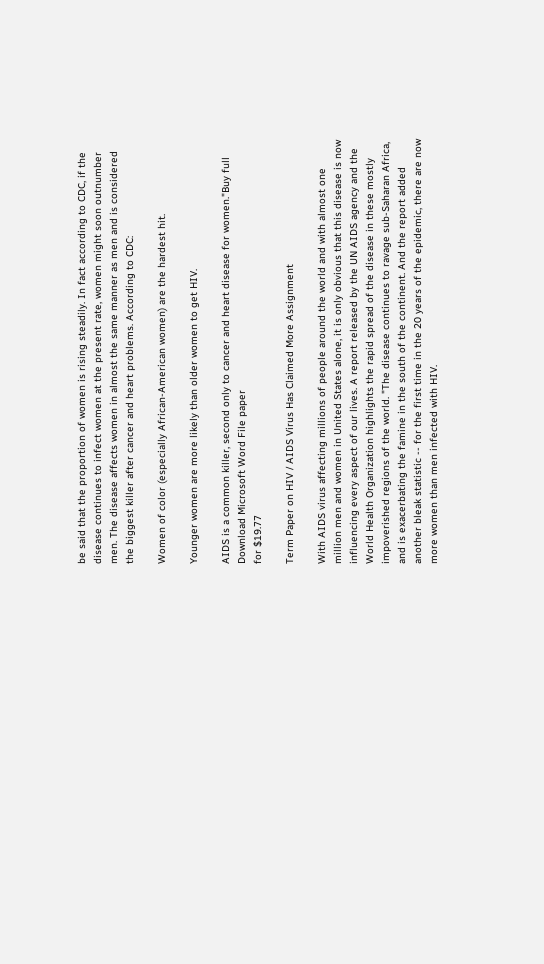be said that the proportion of women is rising steadily. In fact according to CDC, if the disease continues to infect women at the present rate, women might soon outnumber men. The disease affects women in almost the same manner as men and is considered the biggest killer after cancer and heart problems. According to CDC:

Women of color (especially African-American women) are the hardest hit.

Younger women are more likely than older women to get HIV.

AIDS is a common killer, second only to cancer and heart disease for women."Buy full Download Microsoft Word File paper
for $19.77

Term Paper on HIV / AIDS Virus Has Claimed More Assignment

With AIDS virus affecting millions of people around the world and with almost one million men and women in United States alone, it is only obvious that this disease is now influencing every aspect of our lives. A report released by the UN AIDS agency and the World Health Organization highlights the rapid spread of the disease in these mostly impoverished regions of the world. "The disease continues to ravage sub-Saharan Africa, and is exacerbating the famine in the south of the continent. And the report added another bleak statistic -- for the first time in the 20 years of the epidemic, there are now more women than men infected with HIV.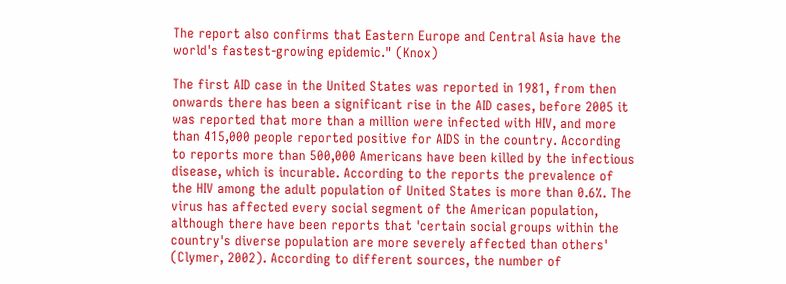The report also confirms that Eastern Europe and Central Asia have the world's fastest-growing epidemic." (Knox)

The first AID case in the United States was reported in 1981, from then onwards there has been a significant rise in the AID cases, before 2005 it was reported that more than a million were infected with HIV, and more than 415,000 people reported positive for AIDS in the country. According to reports more than 500,000 Americans have been killed by the infectious disease, which is incurable. According to the reports the prevalence of the HIV among the adult population of United States is more than 0.6%. The virus has affected every social segment of the American population, although there have been reports that 'certain social groups within the country's diverse population are more severely affected than others' (Clymer, 2002). According to different sources, the number of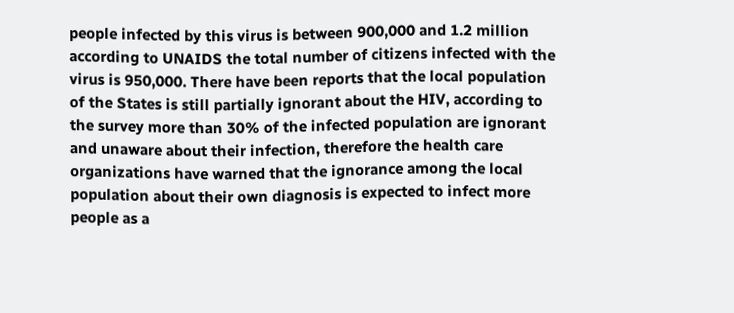people infected by this virus is between 900,000 and 1.2 million according to UNAIDS the total number of citizens infected with the virus is 950,000. There have been reports that the local population of the States is still partially ignorant about the HIV, according to the survey more than 30% of the infected population are ignorant and unaware about their infection, therefore the health care organizations have warned that the ignorance among the local population about their own diagnosis is expected to infect more people as a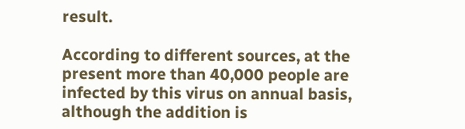result.

According to different sources, at the present more than 40,000 people are infected by this virus on annual basis, although the addition is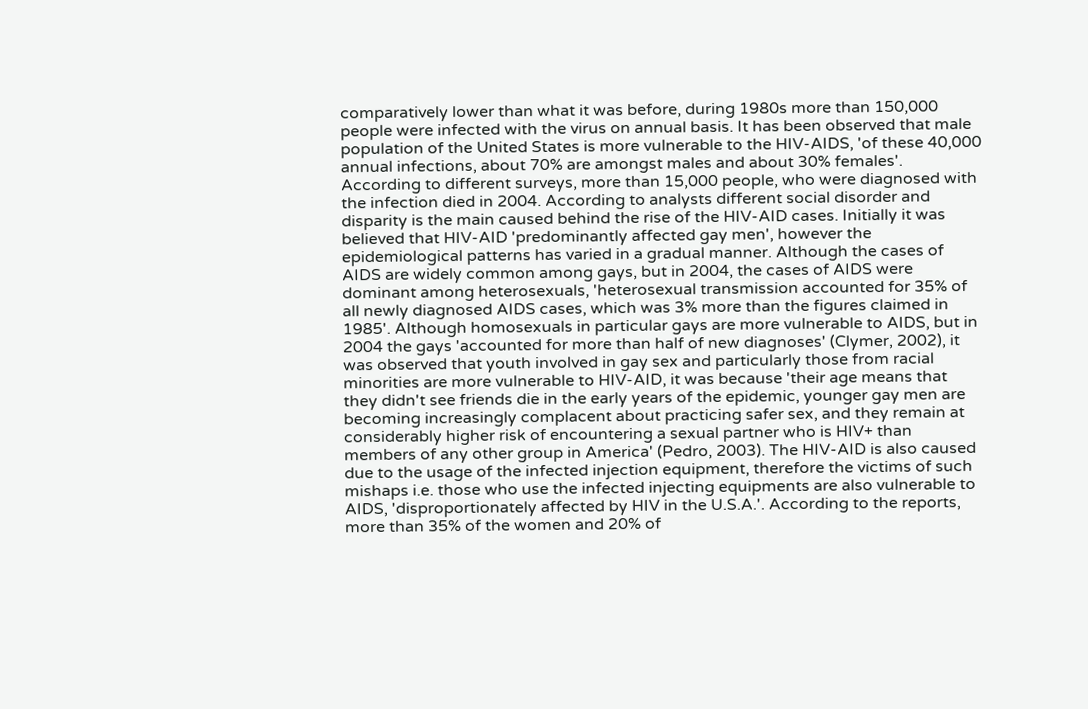comparatively lower than what it was before, during 1980s more than 150,000 people were infected with the virus on annual basis. It has been observed that male population of the United States is more vulnerable to the HIV-AIDS, 'of these 40,000 annual infections, about 70% are amongst males and about 30% females'. According to different surveys, more than 15,000 people, who were diagnosed with the infection died in 2004. According to analysts different social disorder and disparity is the main caused behind the rise of the HIV-AID cases. Initially it was believed that HIV-AID 'predominantly affected gay men', however the epidemiological patterns has varied in a gradual manner. Although the cases of AIDS are widely common among gays, but in 2004, the cases of AIDS were dominant among heterosexuals, 'heterosexual transmission accounted for 35% of all newly diagnosed AIDS cases, which was 3% more than the figures claimed in 1985'. Although homosexuals in particular gays are more vulnerable to AIDS, but in 2004 the gays 'accounted for more than half of new diagnoses' (Clymer, 2002), it was observed that youth involved in gay sex and particularly those from racial minorities are more vulnerable to HIV-AID, it was because 'their age means that they didn't see friends die in the early years of the epidemic, younger gay men are becoming increasingly complacent about practicing safer sex, and they remain at considerably higher risk of encountering a sexual partner who is HIV+ than members of any other group in America' (Pedro, 2003). The HIV-AID is also caused due to the usage of the infected injection equipment, therefore the victims of such mishaps i.e. those who use the infected injecting equipments are also vulnerable to AIDS, 'disproportionately affected by HIV in the U.S.A.'. According to the reports, more than 35% of the women and 20% of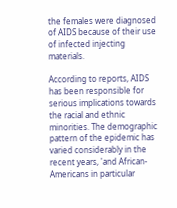the females were diagnosed of AIDS because of their use of infected injecting materials.

According to reports, AIDS has been responsible for serious implications towards the racial and ethnic minorities. The demographic pattern of the epidemic has varied considerably in the recent years, 'and African-Americans in particular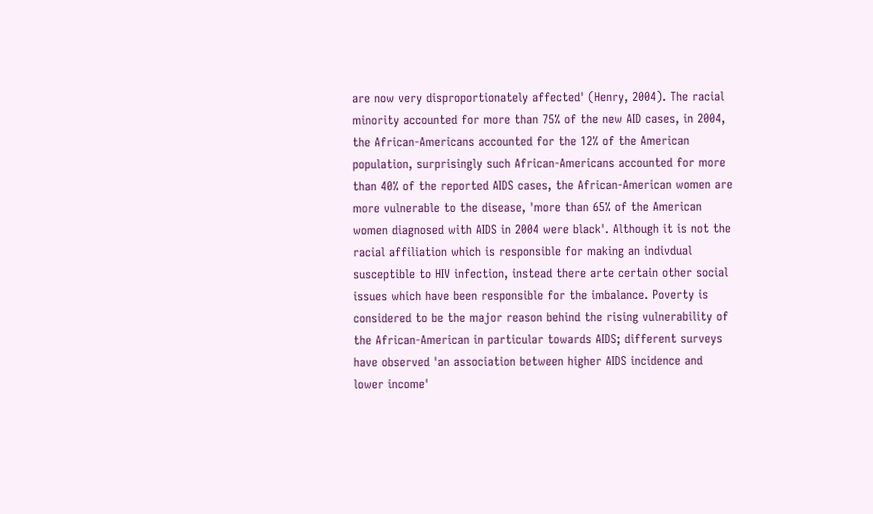are now very disproportionately affected' (Henry, 2004). The racial minority accounted for more than 75% of the new AID cases, in 2004, the African-Americans accounted for the 12% of the American population, surprisingly such African-Americans accounted for more than 40% of the reported AIDS cases, the African-American women are more vulnerable to the disease, 'more than 65% of the American women diagnosed with AIDS in 2004 were black'. Although it is not the racial affiliation which is responsible for making an indivdual susceptible to HIV infection, instead there arte certain other social issues which have been responsible for the imbalance. Poverty is considered to be the major reason behind the rising vulnerability of the African-American in particular towards AIDS; different surveys have observed 'an association between higher AIDS incidence and lower income'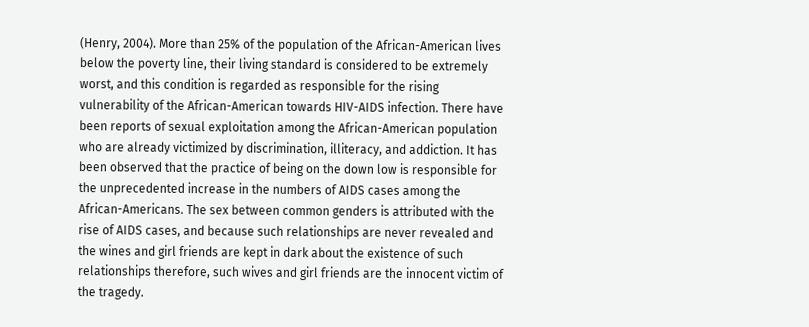(Henry, 2004). More than 25% of the population of the African-American lives below the poverty line, their living standard is considered to be extremely worst, and this condition is regarded as responsible for the rising vulnerability of the African-American towards HIV-AIDS infection. There have been reports of sexual exploitation among the African-American population who are already victimized by discrimination, illiteracy, and addiction. It has been observed that the practice of being on the down low is responsible for the unprecedented increase in the numbers of AIDS cases among the African-Americans. The sex between common genders is attributed with the rise of AIDS cases, and because such relationships are never revealed and the wines and girl friends are kept in dark about the existence of such relationships therefore, such wives and girl friends are the innocent victim of the tragedy.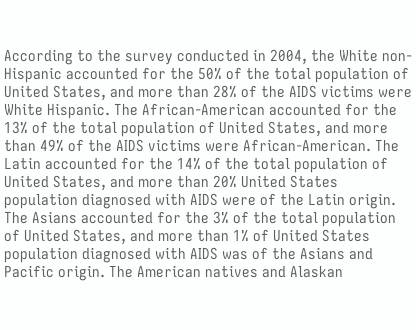According to the survey conducted in 2004, the White non-Hispanic accounted for the 50% of the total population of United States, and more than 28% of the AIDS victims were White Hispanic. The African-American accounted for the 13% of the total population of United States, and more than 49% of the AIDS victims were African-American. The Latin accounted for the 14% of the total population of United States, and more than 20% United States population diagnosed with AIDS were of the Latin origin. The Asians accounted for the 3% of the total population of United States, and more than 1% of United States population diagnosed with AIDS was of the Asians and Pacific origin. The American natives and Alaskan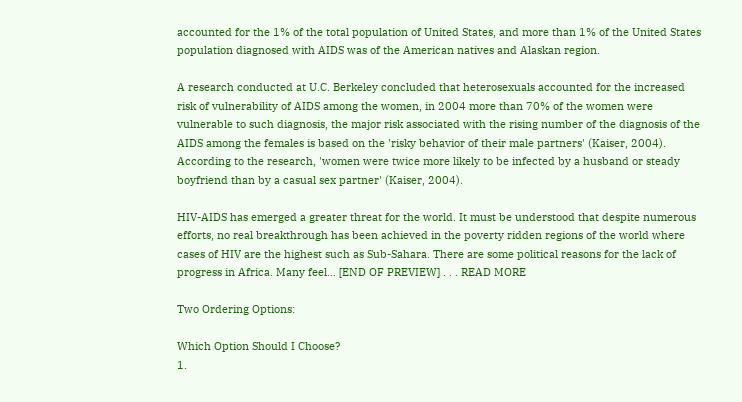accounted for the 1% of the total population of United States, and more than 1% of the United States population diagnosed with AIDS was of the American natives and Alaskan region.

A research conducted at U.C. Berkeley concluded that heterosexuals accounted for the increased risk of vulnerability of AIDS among the women, in 2004 more than 70% of the women were vulnerable to such diagnosis, the major risk associated with the rising number of the diagnosis of the AIDS among the females is based on the 'risky behavior of their male partners' (Kaiser, 2004). According to the research, 'women were twice more likely to be infected by a husband or steady boyfriend than by a casual sex partner' (Kaiser, 2004).

HIV-AIDS has emerged a greater threat for the world. It must be understood that despite numerous efforts, no real breakthrough has been achieved in the poverty ridden regions of the world where cases of HIV are the highest such as Sub-Sahara. There are some political reasons for the lack of progress in Africa. Many feel… [END OF PREVIEW] . . . READ MORE

Two Ordering Options:

Which Option Should I Choose?
1.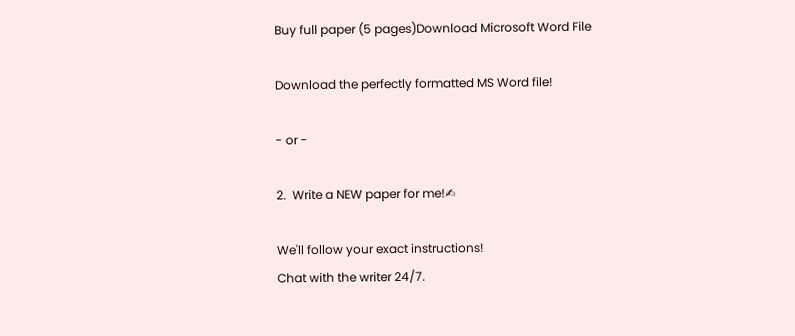Buy full paper (5 pages)Download Microsoft Word File

Download the perfectly formatted MS Word file!

- or -

2.  Write a NEW paper for me!✍

We'll follow your exact instructions!
Chat with the writer 24/7.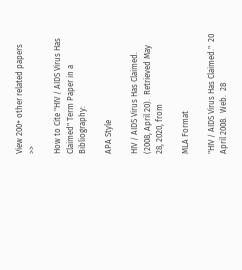View 200+ other related papers  >>

How to Cite "HIV / AIDS Virus Has Claimed" Term Paper in a Bibliography:

APA Style

HIV / AIDS Virus Has Claimed.  (2008, April 20).  Retrieved May 28, 2020, from

MLA Format

"HIV / AIDS Virus Has Claimed."  20 April 2008.  Web.  28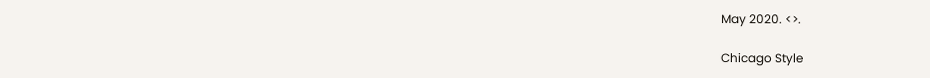May 2020. <>.

Chicago Style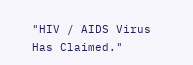"HIV / AIDS Virus Has Claimed."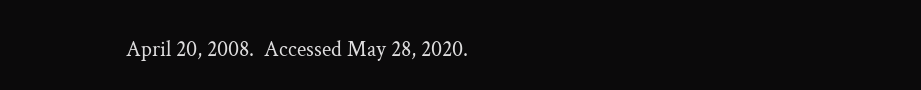April 20, 2008.  Accessed May 28, 2020.